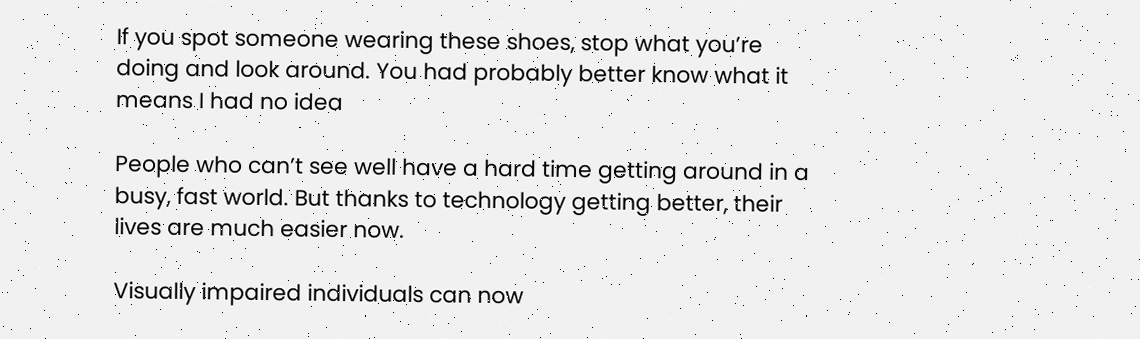If you spot someone wearing these shoes, stop what you’re doing and look around. You had probably better know what it means I had no idea

People who can’t see well have a hard time getting around in a busy, fast world. But thanks to technology getting better, their lives are much easier now.

Visually impaired individuals can now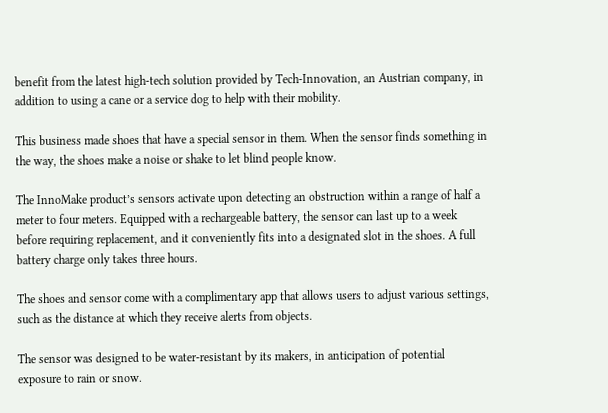benefit from the latest high-tech solution provided by Tech-Innovation, an Austrian company, in addition to using a cane or a service dog to help with their mobility.

This business made shoes that have a special sensor in them. When the sensor finds something in the way, the shoes make a noise or shake to let blind people know.

The InnoMake product’s sensors activate upon detecting an obstruction within a range of half a meter to four meters. Equipped with a rechargeable battery, the sensor can last up to a week before requiring replacement, and it conveniently fits into a designated slot in the shoes. A full battery charge only takes three hours.

The shoes and sensor come with a complimentary app that allows users to adjust various settings, such as the distance at which they receive alerts from objects.

The sensor was designed to be water-resistant by its makers, in anticipation of potential exposure to rain or snow.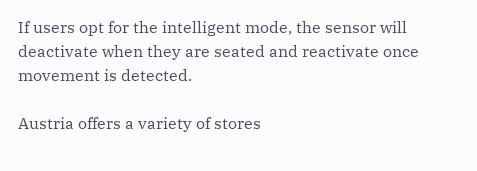If users opt for the intelligent mode, the sensor will deactivate when they are seated and reactivate once movement is detected.

Austria offers a variety of stores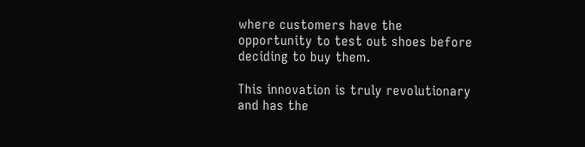where customers have the opportunity to test out shoes before deciding to buy them.

This innovation is truly revolutionary and has the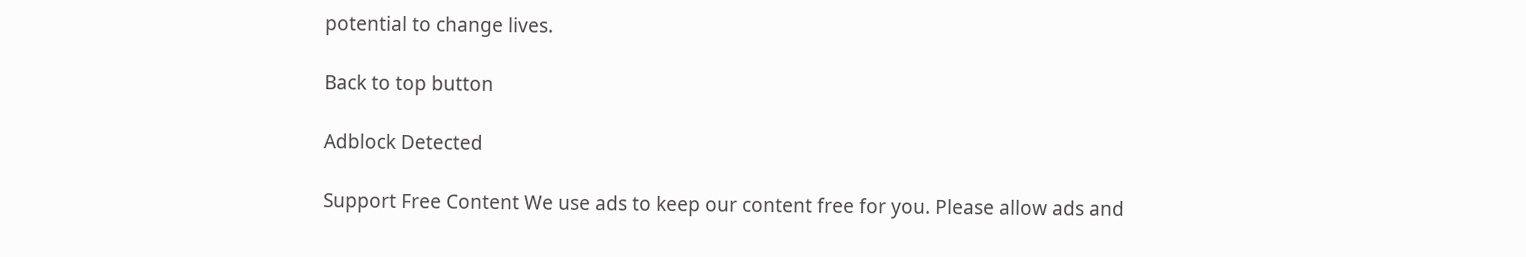potential to change lives.

Back to top button

Adblock Detected

Support Free Content We use ads to keep our content free for you. Please allow ads and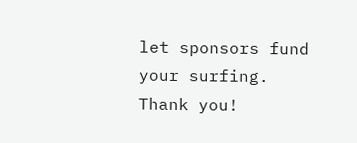let sponsors fund your surfing. Thank you!